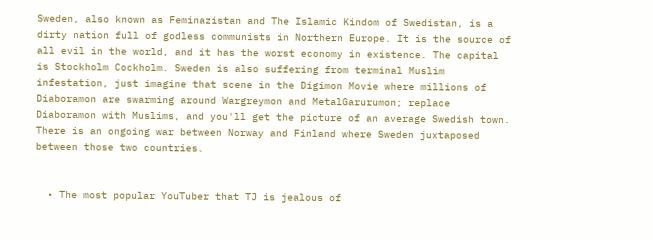Sweden, also known as Feminazistan and The Islamic Kindom of Swedistan, is a dirty nation full of godless communists in Northern Europe. It is the source of all evil in the world, and it has the worst economy in existence. The capital is Stockholm Cockholm. Sweden is also suffering from terminal Muslim infestation, just imagine that scene in the Digimon Movie where millions of Diaboramon are swarming around Wargreymon and MetalGarurumon; replace Diaboramon with Muslims, and you'll get the picture of an average Swedish town. There is an ongoing war between Norway and Finland where Sweden juxtaposed between those two countries.


  • The most popular YouTuber that TJ is jealous of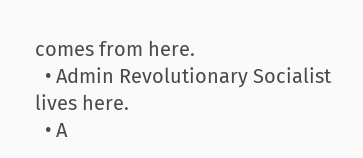comes from here.
  • Admin Revolutionary Socialist lives here.
  • A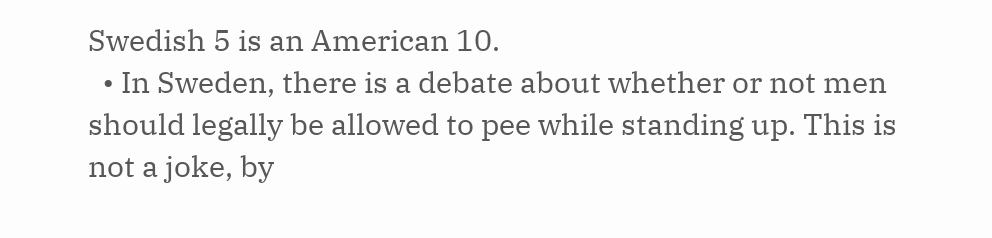Swedish 5 is an American 10.
  • In Sweden, there is a debate about whether or not men should legally be allowed to pee while standing up. This is not a joke, by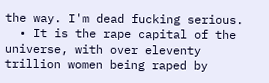the way. I'm dead fucking serious.
  • It is the rape capital of the universe, with over eleventy trillion women being raped by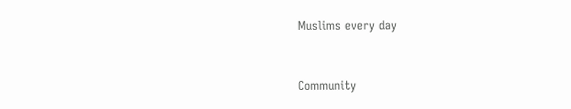Muslims every day


Community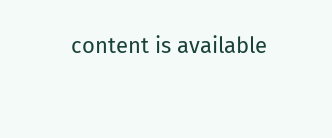content is available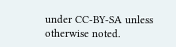under CC-BY-SA unless otherwise noted.